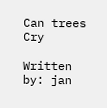Can trees Cry

Written by: jan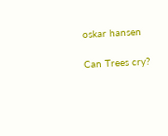oskar hansen

Can Trees cry?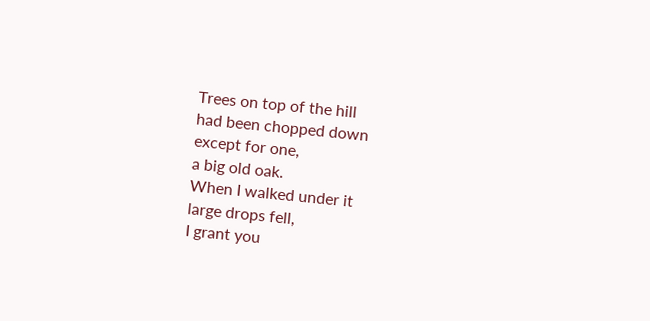Trees on top of the hill
had been chopped down
except for one,
a big old oak.
When I walked under it
large drops fell,
I grant you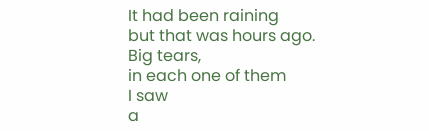It had been raining
but that was hours ago.
Big tears,
in each one of them
I saw
a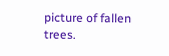picture of fallen trees.